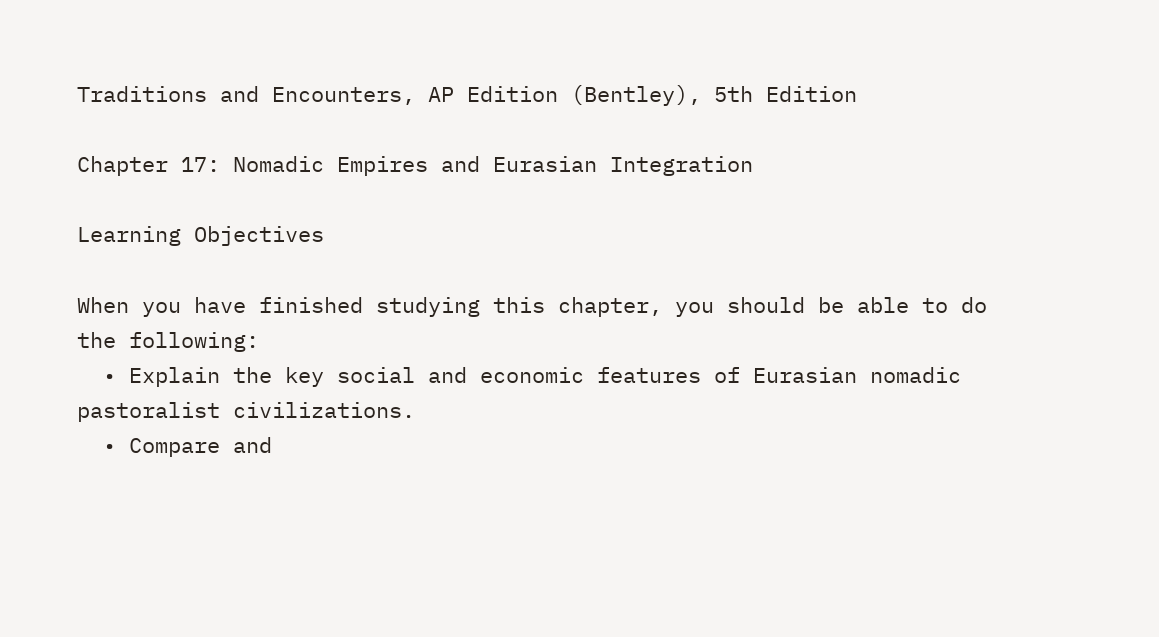Traditions and Encounters, AP Edition (Bentley), 5th Edition

Chapter 17: Nomadic Empires and Eurasian Integration

Learning Objectives

When you have finished studying this chapter, you should be able to do the following:
  • Explain the key social and economic features of Eurasian nomadic pastoralist civilizations.
  • Compare and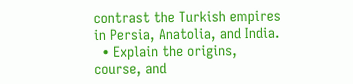contrast the Turkish empires in Persia, Anatolia, and India.
  • Explain the origins, course, and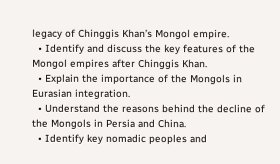legacy of Chinggis Khan’s Mongol empire.
  • Identify and discuss the key features of the Mongol empires after Chinggis Khan.
  • Explain the importance of the Mongols in Eurasian integration.
  • Understand the reasons behind the decline of the Mongols in Persia and China.
  • Identify key nomadic peoples and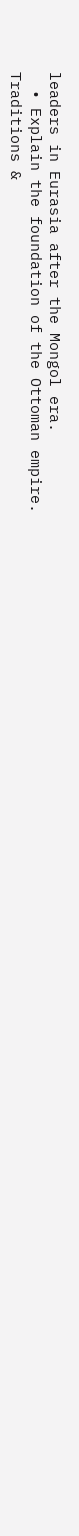leaders in Eurasia after the Mongol era.
  • Explain the foundation of the Ottoman empire.
Traditions &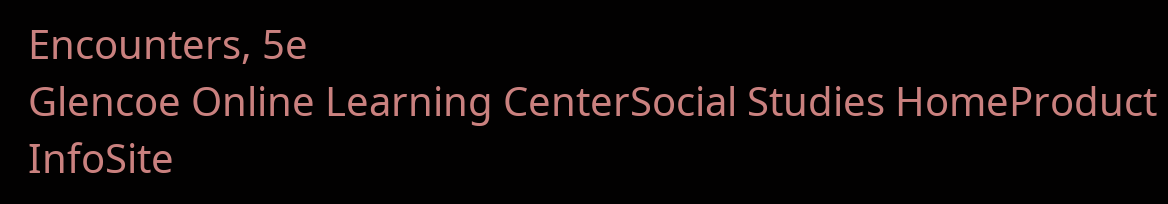Encounters, 5e
Glencoe Online Learning CenterSocial Studies HomeProduct InfoSite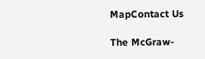MapContact Us

The McGraw-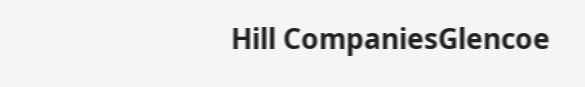Hill CompaniesGlencoe